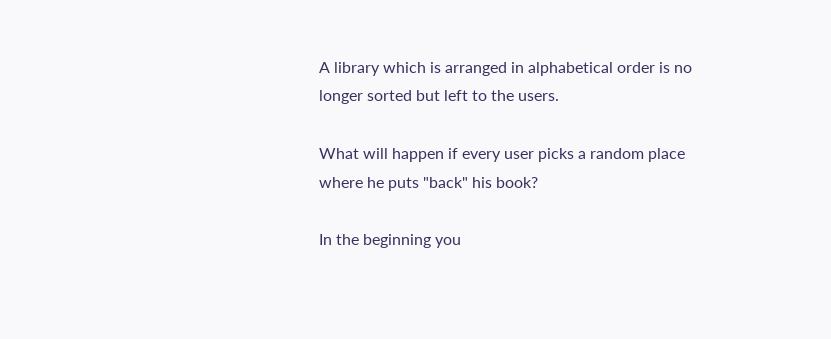A library which is arranged in alphabetical order is no longer sorted but left to the users.

What will happen if every user picks a random place where he puts "back" his book?

In the beginning you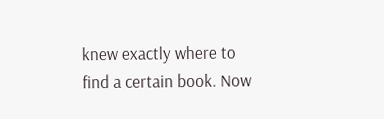knew exactly where to find a certain book. Now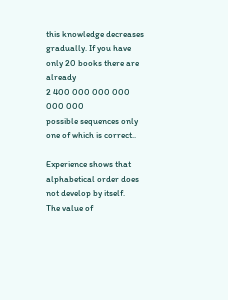this knowledge decreases gradually. If you have only 20 books there are already
2 400 000 000 000 000 000
possible sequences only one of which is correct..

Experience shows that alphabetical order does not develop by itself.
The value of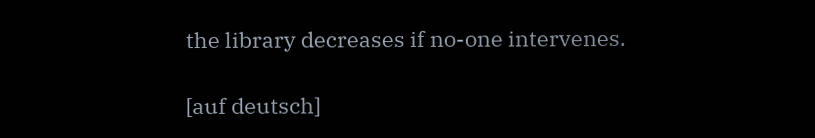the library decreases if no-one intervenes.

[auf deutsch]